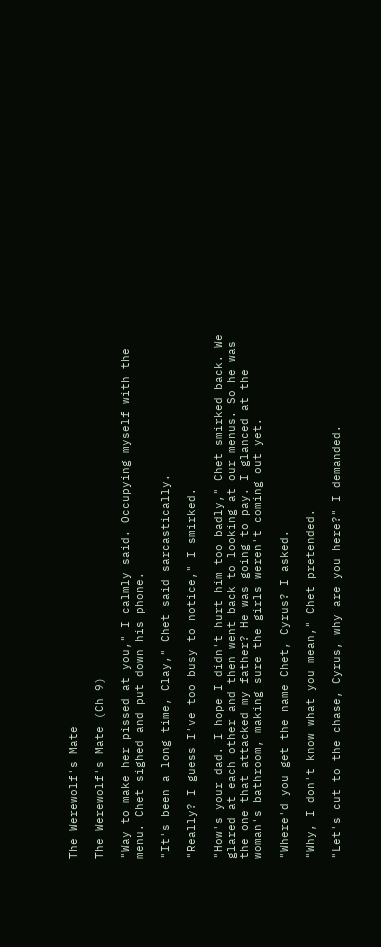The Werewolf's Mate

The Werewolf's Mate (Ch 9)

"Way to make her pissed at you," I calmly said. Occupying myself with the menu. Chet sighed and put down his phone.

"It's been a long time, Clay," Chet said sarcastically.

"Really? I guess I've too busy to notice," I smirked.

"How's your dad. I hope I didn't hurt him too badly," Chet smirked back. We glared at each other and then went back to looking at our menus. So he was the one that attacked my father? He was going to pay. I glanced at the woman's bathroom, making sure the girls weren't coming out yet.

"Where'd you get the name Chet, Cyrus? I asked.

"Why, I don't know what you mean," Chet pretended.

"Let's cut to the chase, Cyrus, why are you here?" I demanded.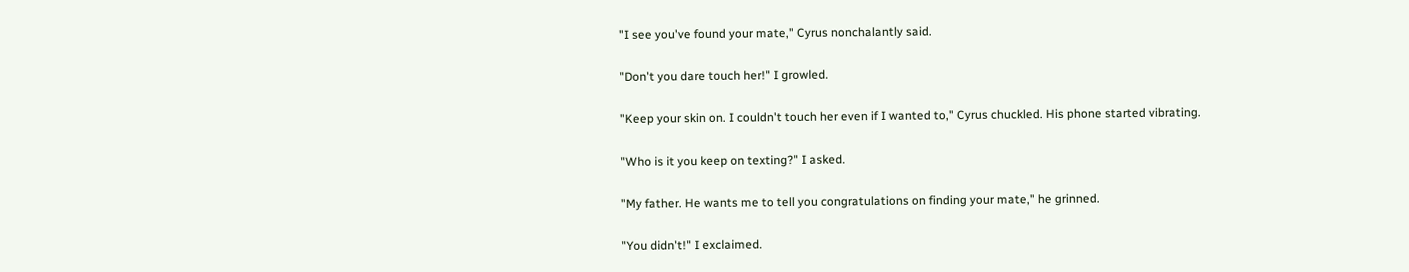"I see you've found your mate," Cyrus nonchalantly said.

"Don't you dare touch her!" I growled.

"Keep your skin on. I couldn't touch her even if I wanted to," Cyrus chuckled. His phone started vibrating.

"Who is it you keep on texting?" I asked.

"My father. He wants me to tell you congratulations on finding your mate," he grinned.

"You didn't!" I exclaimed.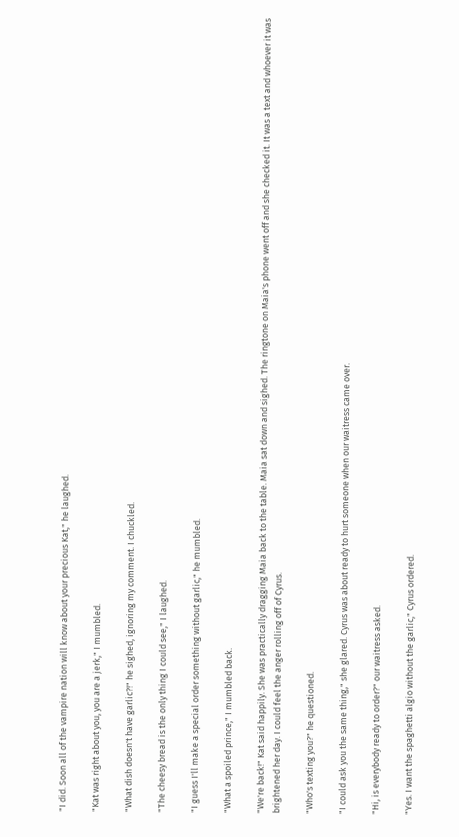"I did. Soon all of the vampire nation will know about your precious Kat," he laughed.

"Kat was right about you, you are a jerk," I mumbled.

"What dish doesn't have garlic?!" he sighed, ignoring my comment. I chuckled.

"The cheesy bread is the only thing I could see," I laughed.

"I guess I'll make a special order something without garlic," he mumbled.

"What a spoiled prince," I mumbled back.

"We're back!" Kat said happily. She was practically dragging Maia back to the table. Maia sat down and sighed. The ringtone on Maia's phone went off and she checked it. It was a text and whoever it was brightened her day. I could feel the anger rolling off of Cyrus.

"Who's texting you?" he questioned.

"I could ask you the same thing," she glared. Cyrus was about ready to hurt someone when our waitress came over.

"Hi, is everybody ready to order?" our waitress asked.

"Yes. I want the spaghetti algio without the garlic," Cyrus ordered.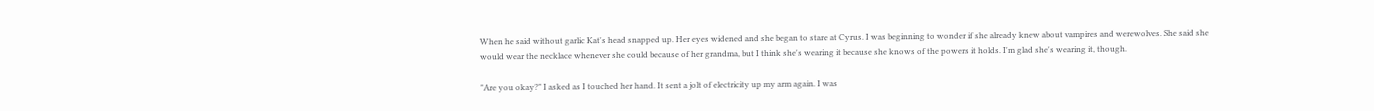When he said without garlic Kat's head snapped up. Her eyes widened and she began to stare at Cyrus. I was beginning to wonder if she already knew about vampires and werewolves. She said she would wear the necklace whenever she could because of her grandma, but I think she's wearing it because she knows of the powers it holds. I'm glad she's wearing it, though.

"Are you okay?" I asked as I touched her hand. It sent a jolt of electricity up my arm again. I was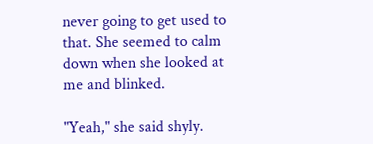never going to get used to that. She seemed to calm down when she looked at me and blinked.

"Yeah," she said shyly.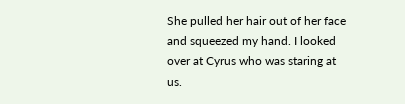She pulled her hair out of her face and squeezed my hand. I looked over at Cyrus who was staring at us.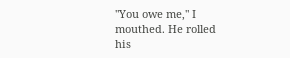"You owe me," I mouthed. He rolled his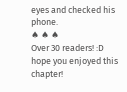eyes and checked his phone.
♠ ♠ ♠
Over 30 readers! :D hope you enjoyed this chapter!